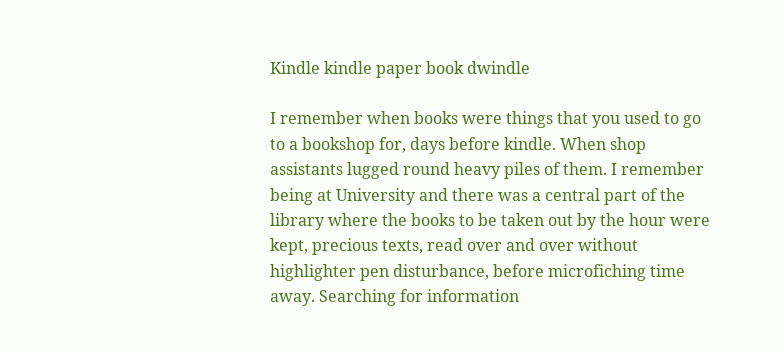Kindle kindle paper book dwindle

I remember when books were things that you used to go to a bookshop for, days before kindle. When shop assistants lugged round heavy piles of them. I remember being at University and there was a central part of the library where the books to be taken out by the hour were kept, precious texts, read over and over without highlighter pen disturbance, before microfiching time away. Searching for information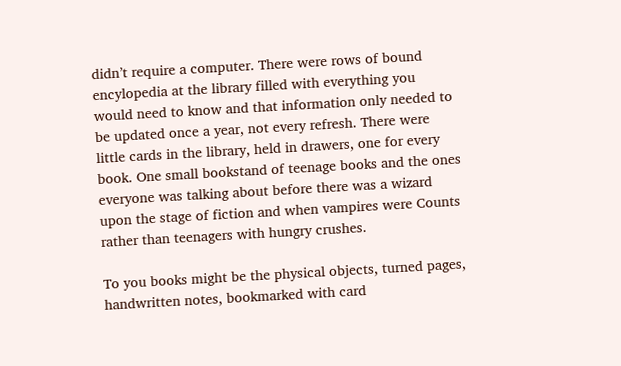didn’t require a computer. There were rows of bound encylopedia at the library filled with everything you would need to know and that information only needed to be updated once a year, not every refresh. There were little cards in the library, held in drawers, one for every book. One small bookstand of teenage books and the ones everyone was talking about before there was a wizard upon the stage of fiction and when vampires were Counts rather than teenagers with hungry crushes.

To you books might be the physical objects, turned pages, handwritten notes, bookmarked with card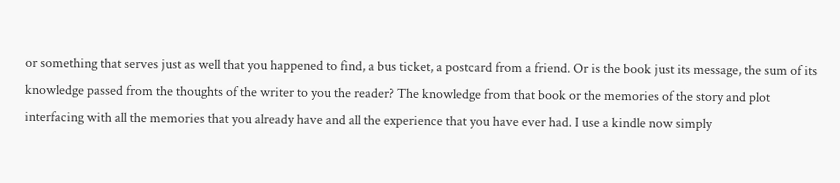or something that serves just as well that you happened to find, a bus ticket, a postcard from a friend. Or is the book just its message, the sum of its knowledge passed from the thoughts of the writer to you the reader? The knowledge from that book or the memories of the story and plot interfacing with all the memories that you already have and all the experience that you have ever had. I use a kindle now simply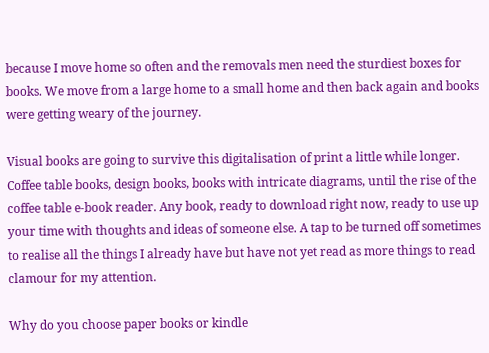because I move home so often and the removals men need the sturdiest boxes for books. We move from a large home to a small home and then back again and books were getting weary of the journey.

Visual books are going to survive this digitalisation of print a little while longer. Coffee table books, design books, books with intricate diagrams, until the rise of the coffee table e-book reader. Any book, ready to download right now, ready to use up your time with thoughts and ideas of someone else. A tap to be turned off sometimes to realise all the things I already have but have not yet read as more things to read clamour for my attention.

Why do you choose paper books or kindle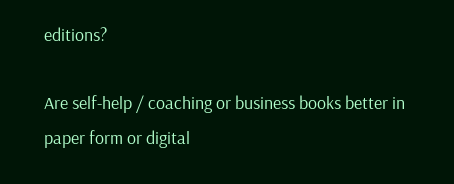editions?

Are self-help / coaching or business books better in paper form or digital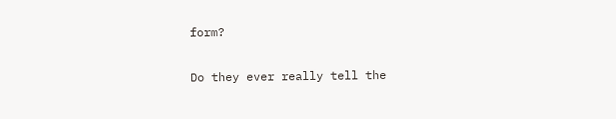form?

Do they ever really tell the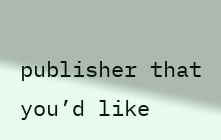publisher that you’d like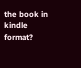the book in kindle format?